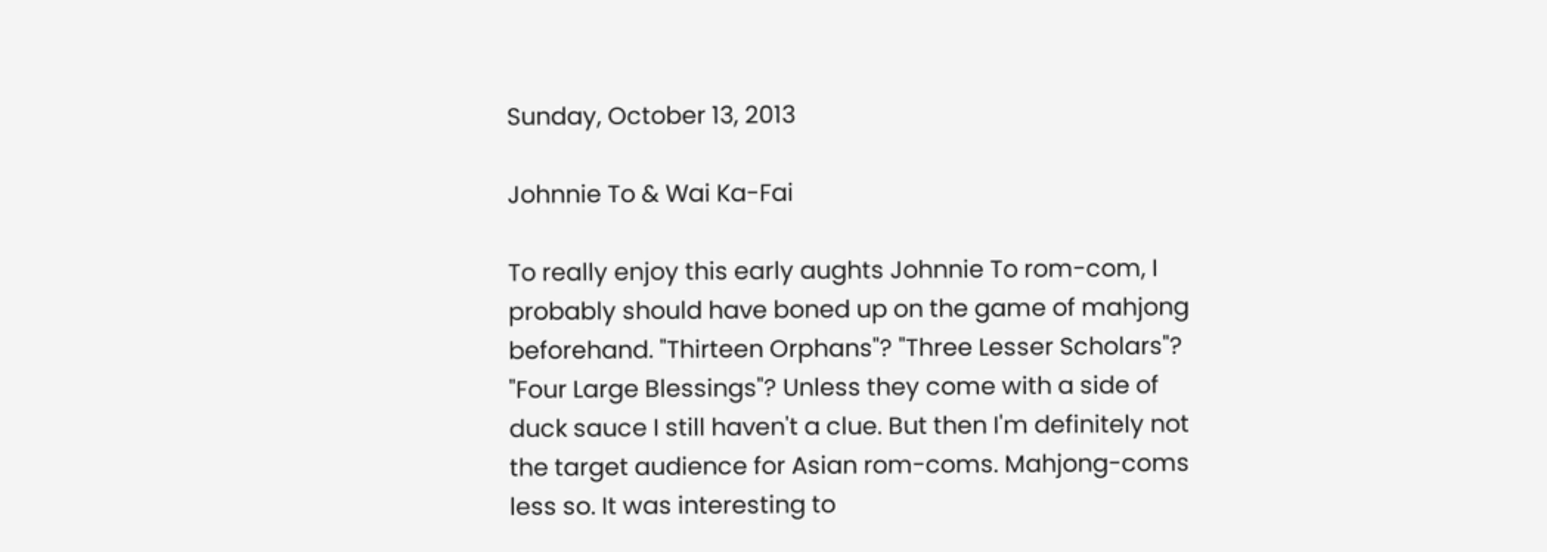Sunday, October 13, 2013

Johnnie To & Wai Ka-Fai

To really enjoy this early aughts Johnnie To rom-com, I probably should have boned up on the game of mahjong beforehand. "Thirteen Orphans"? "Three Lesser Scholars"? "Four Large Blessings"? Unless they come with a side of duck sauce I still haven't a clue. But then I'm definitely not the target audience for Asian rom-coms. Mahjong-coms less so. It was interesting to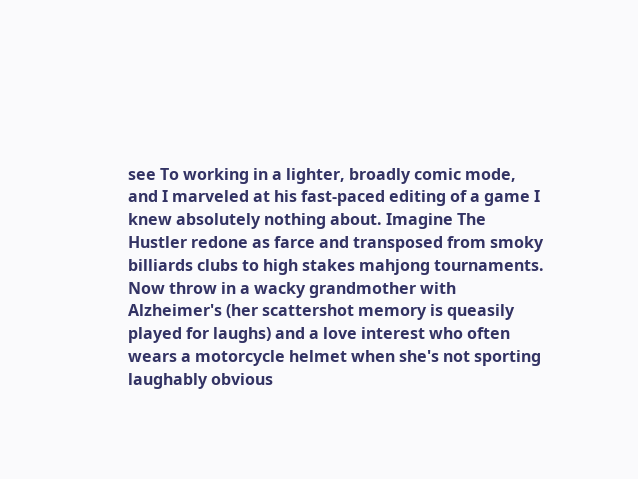see To working in a lighter, broadly comic mode, and I marveled at his fast-paced editing of a game I knew absolutely nothing about. Imagine The Hustler redone as farce and transposed from smoky billiards clubs to high stakes mahjong tournaments. Now throw in a wacky grandmother with Alzheimer's (her scattershot memory is queasily played for laughs) and a love interest who often wears a motorcycle helmet when she's not sporting laughably obvious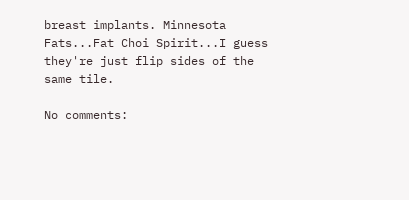breast implants. Minnesota Fats...Fat Choi Spirit...I guess they're just flip sides of the same tile.

No comments: